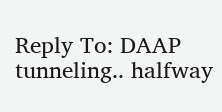Reply To: DAAP tunneling.. halfway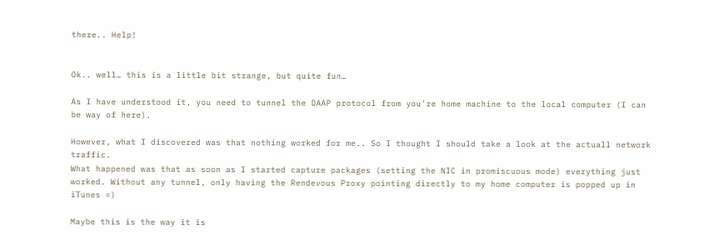there.. Help!


Ok.. well… this is a little bit strange, but quite fun…

As I have understood it, you need to tunnel the DAAP protocol from you’re home machine to the local computer (I can be way of here).

However, what I discovered was that nothing worked for me.. So I thought I should take a look at the actuall network traffic.
What happened was that as soon as I started capture packages (setting the NIC in promiscuous mode) everything just worked. Without any tunnel, only having the Rendevous Proxy pointing directly to my home computer is popped up in iTunes =)

Maybe this is the way it is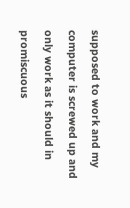supposed to work and my computer is screwed up and only work as it should in promiscuous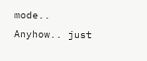mode.. Anyhow.. just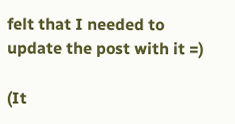felt that I needed to update the post with it =)

(It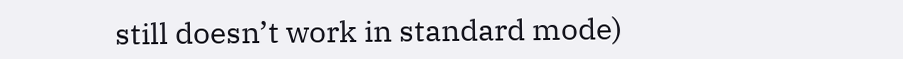still doesn’t work in standard mode)